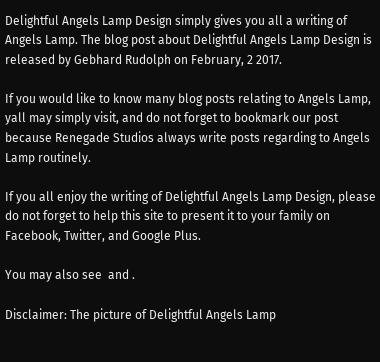Delightful Angels Lamp Design simply gives you all a writing of Angels Lamp. The blog post about Delightful Angels Lamp Design is released by Gebhard Rudolph on February, 2 2017.

If you would like to know many blog posts relating to Angels Lamp, yall may simply visit, and do not forget to bookmark our post because Renegade Studios always write posts regarding to Angels Lamp routinely.

If you all enjoy the writing of Delightful Angels Lamp Design, please do not forget to help this site to present it to your family on Facebook, Twitter, and Google Plus.

You may also see  and .

Disclaimer: The picture of Delightful Angels Lamp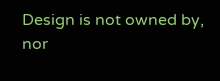Design is not owned by, nor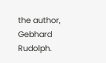the author, Gebhard Rudolph.